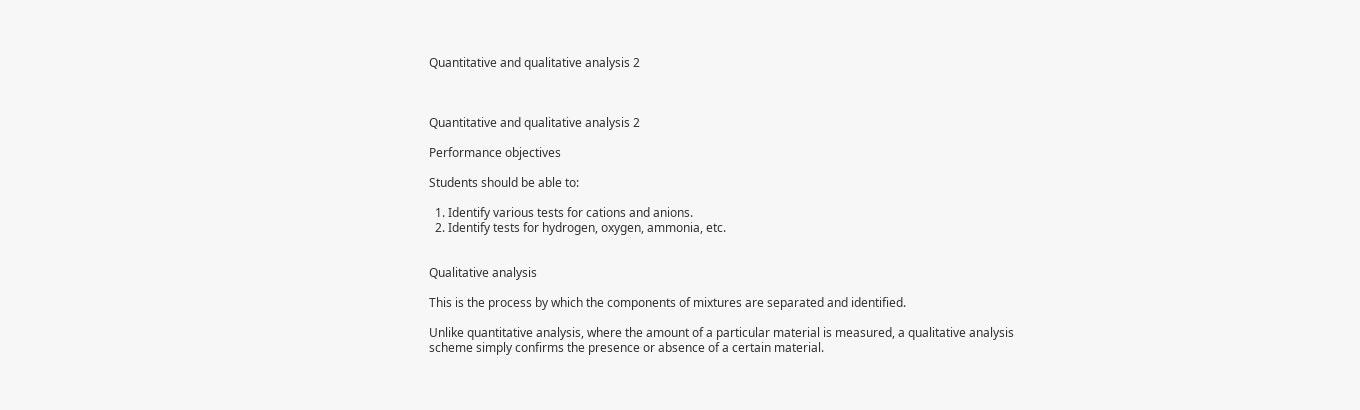Quantitative and qualitative analysis 2



Quantitative and qualitative analysis 2

Performance objectives

Students should be able to:

  1. Identify various tests for cations and anions.
  2. Identify tests for hydrogen, oxygen, ammonia, etc.


Qualitative analysis

This is the process by which the components of mixtures are separated and identified.

Unlike quantitative analysis, where the amount of a particular material is measured, a qualitative analysis scheme simply confirms the presence or absence of a certain material.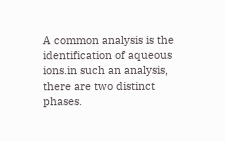A common analysis is the identification of aqueous ions.in such an analysis, there are two distinct phases.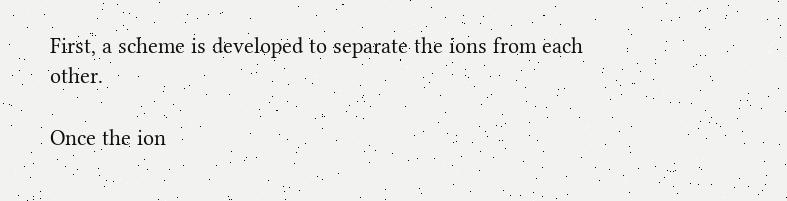First, a scheme is developed to separate the ions from each other.

Once the ion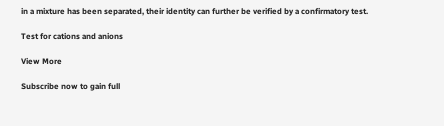in a mixture has been separated, their identity can further be verified by a confirmatory test.

Test for cations and anions

View More

Subscribe now to gain full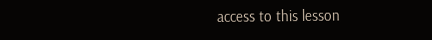access to this lesson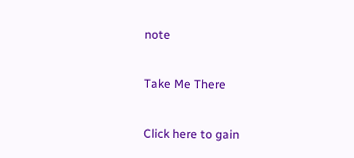note

Take Me There

Click here to gain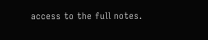access to the full notes.